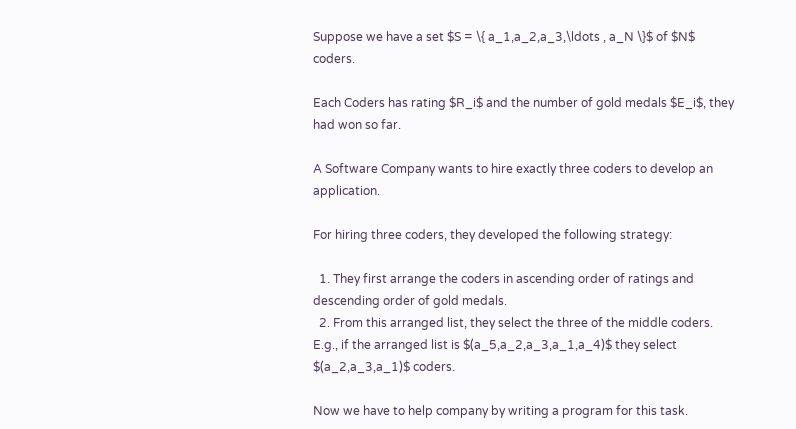Suppose we have a set $S = \{ a_1,a_2,a_3,\ldots , a_N \}$ of $N$ coders.

Each Coders has rating $R_i$ and the number of gold medals $E_i$, they had won so far.

A Software Company wants to hire exactly three coders to develop an application.

For hiring three coders, they developed the following strategy:

  1. They first arrange the coders in ascending order of ratings and descending order of gold medals.
  2. From this arranged list, they select the three of the middle coders. E.g., if the arranged list is $(a_5,a_2,a_3,a_1,a_4)$ they select $(a_2,a_3,a_1)$ coders.

Now we have to help company by writing a program for this task.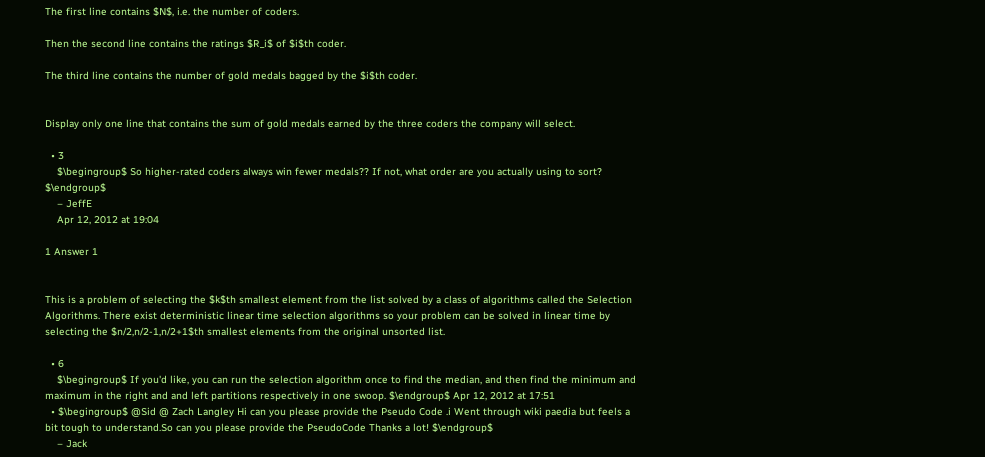The first line contains $N$, i.e. the number of coders.

Then the second line contains the ratings $R_i$ of $i$th coder.

The third line contains the number of gold medals bagged by the $i$th coder.


Display only one line that contains the sum of gold medals earned by the three coders the company will select.

  • 3
    $\begingroup$ So higher-rated coders always win fewer medals?? If not, what order are you actually using to sort? $\endgroup$
    – JeffE
    Apr 12, 2012 at 19:04

1 Answer 1


This is a problem of selecting the $k$th smallest element from the list solved by a class of algorithms called the Selection Algorithms. There exist deterministic linear time selection algorithms so your problem can be solved in linear time by selecting the $n/2,n/2-1,n/2+1$th smallest elements from the original unsorted list.

  • 6
    $\begingroup$ If you'd like, you can run the selection algorithm once to find the median, and then find the minimum and maximum in the right and and left partitions respectively in one swoop. $\endgroup$ Apr 12, 2012 at 17:51
  • $\begingroup$ @Sid @ Zach Langley Hi can you please provide the Pseudo Code .i Went through wiki paedia but feels a bit tough to understand.So can you please provide the PseudoCode Thanks a lot! $\endgroup$
    – Jack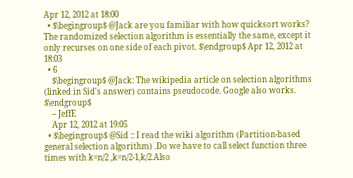Apr 12, 2012 at 18:00
  • $\begingroup$ @Jack are you familiar with how quicksort works? The randomized selection algorithm is essentially the same, except it only recurses on one side of each pivot. $\endgroup$ Apr 12, 2012 at 18:03
  • 6
    $\begingroup$ @Jack: The wikipedia article on selection algorithms (linked in Sid's answer) contains pseudocode. Google also works. $\endgroup$
    – JeffE
    Apr 12, 2012 at 19:05
  • $\begingroup$ @Sid :: I read the wiki algorithm (Partition-based general selection algorithm) .Do we have to call select function three times with k=n/2 ,k=n/2-1,k/2.Also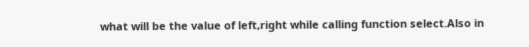what will be the value of left,right while calling function select.Also in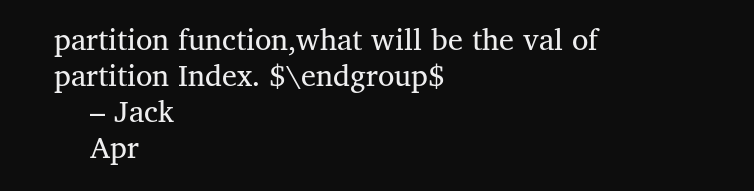partition function,what will be the val of partition Index. $\endgroup$
    – Jack
    Apr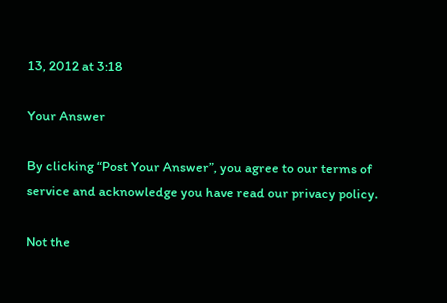13, 2012 at 3:18

Your Answer

By clicking “Post Your Answer”, you agree to our terms of service and acknowledge you have read our privacy policy.

Not the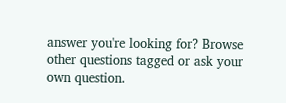answer you're looking for? Browse other questions tagged or ask your own question.